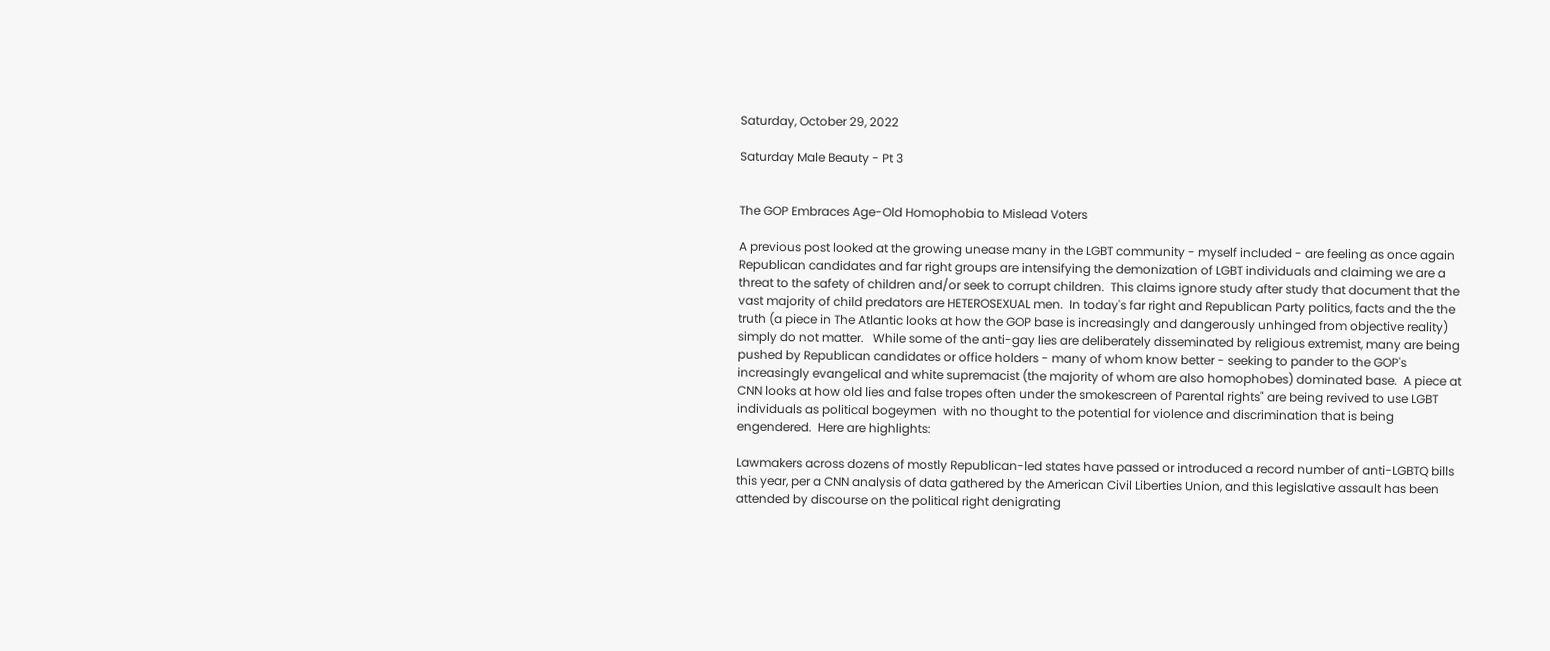Saturday, October 29, 2022

Saturday Male Beauty - Pt 3


The GOP Embraces Age-Old Homophobia to Mislead Voters

A previous post looked at the growing unease many in the LGBT community - myself included - are feeling as once again Republican candidates and far right groups are intensifying the demonization of LGBT individuals and claiming we are a threat to the safety of children and/or seek to corrupt children.  This claims ignore study after study that document that the vast majority of child predators are HETEROSEXUAL men.  In today's far right and Republican Party politics, facts and the the truth (a piece in The Atlantic looks at how the GOP base is increasingly and dangerously unhinged from objective reality) simply do not matter.   While some of the anti-gay lies are deliberately disseminated by religious extremist, many are being pushed by Republican candidates or office holders - many of whom know better - seeking to pander to the GOP's increasingly evangelical and white supremacist (the majority of whom are also homophobes) dominated base.  A piece at CNN looks at how old lies and false tropes often under the smokescreen of Parental rights" are being revived to use LGBT individuals as political bogeymen  with no thought to the potential for violence and discrimination that is being engendered.  Here are highlights:

Lawmakers across dozens of mostly Republican-led states have passed or introduced a record number of anti-LGBTQ bills this year, per a CNN analysis of data gathered by the American Civil Liberties Union, and this legislative assault has been attended by discourse on the political right denigrating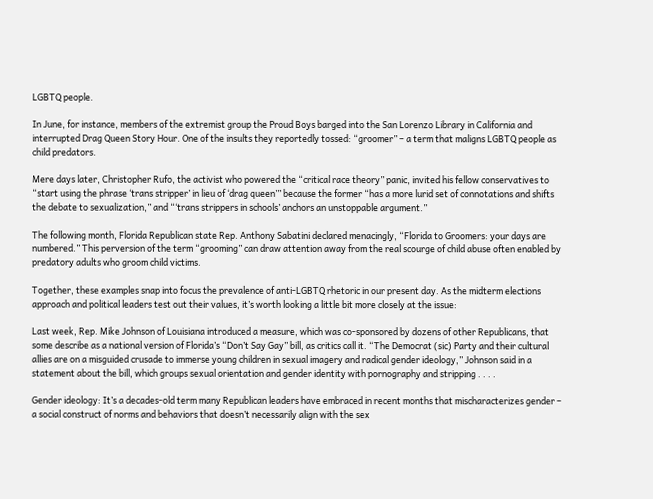LGBTQ people.

In June, for instance, members of the extremist group the Proud Boys barged into the San Lorenzo Library in California and interrupted Drag Queen Story Hour. One of the insults they reportedly tossed: “groomer” – a term that maligns LGBTQ people as child predators.

Mere days later, Christopher Rufo, the activist who powered the “critical race theory” panic, invited his fellow conservatives to “start using the phrase ‘trans stripper’ in lieu of ‘drag queen’” because the former “has a more lurid set of connotations and shifts the debate to sexualization,” and “‘trans strippers in schools’ anchors an unstoppable argument.”

The following month, Florida Republican state Rep. Anthony Sabatini declared menacingly, “Florida to Groomers: your days are numbered.” This perversion of the term “grooming” can draw attention away from the real scourge of child abuse often enabled by predatory adults who groom child victims.

Together, these examples snap into focus the prevalence of anti-LGBTQ rhetoric in our present day. As the midterm elections approach and political leaders test out their values, it’s worth looking a little bit more closely at the issue:

Last week, Rep. Mike Johnson of Louisiana introduced a measure, which was co-sponsored by dozens of other Republicans, that some describe as a national version of Florida’s “Don’t Say Gay” bill, as critics call it. “The Democrat (sic) Party and their cultural allies are on a misguided crusade to immerse young children in sexual imagery and radical gender ideology,” Johnson said in a statement about the bill, which groups sexual orientation and gender identity with pornography and stripping . . . .

Gender ideology: It’s a decades-old term many Republican leaders have embraced in recent months that mischaracterizes gender – a social construct of norms and behaviors that doesn’t necessarily align with the sex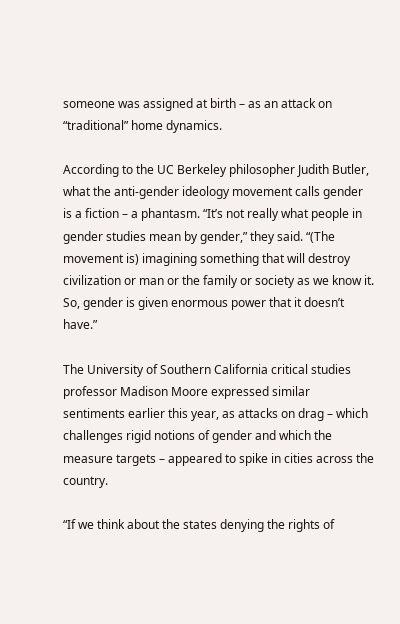someone was assigned at birth – as an attack on “traditional” home dynamics.

According to the UC Berkeley philosopher Judith Butler, what the anti-gender ideology movement calls gender is a fiction – a phantasm. “It’s not really what people in gender studies mean by gender,” they said. “(The movement is) imagining something that will destroy civilization or man or the family or society as we know it. So, gender is given enormous power that it doesn’t have.”

The University of Southern California critical studies professor Madison Moore expressed similar sentiments earlier this year, as attacks on drag – which challenges rigid notions of gender and which the measure targets – appeared to spike in cities across the country.

“If we think about the states denying the rights of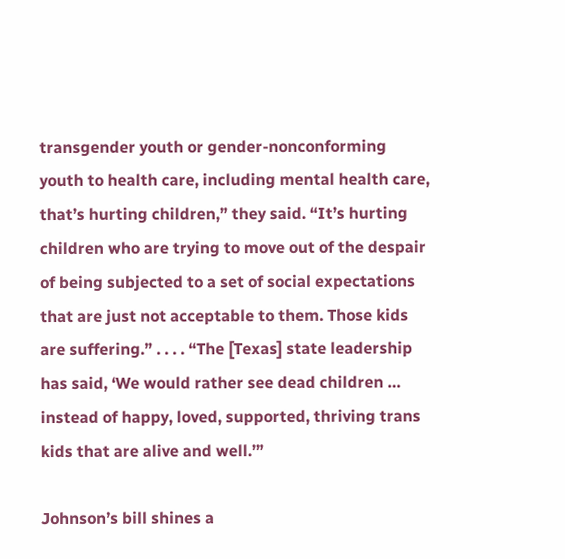transgender youth or gender-nonconforming youth to health care, including mental health care, that’s hurting children,” they said. “It’s hurting children who are trying to move out of the despair of being subjected to a set of social expectations that are just not acceptable to them. Those kids are suffering.” . . . . “The [Texas] state leadership has said, ‘We would rather see dead children … instead of happy, loved, supported, thriving trans kids that are alive and well.’”

Johnson’s bill shines a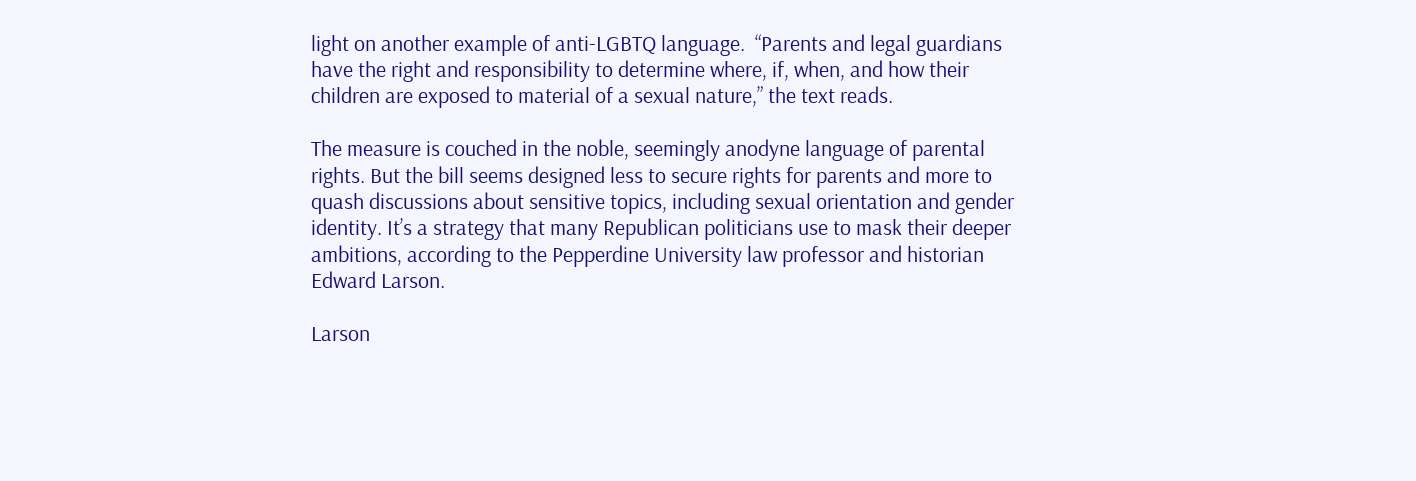light on another example of anti-LGBTQ language.  “Parents and legal guardians have the right and responsibility to determine where, if, when, and how their children are exposed to material of a sexual nature,” the text reads.

The measure is couched in the noble, seemingly anodyne language of parental rights. But the bill seems designed less to secure rights for parents and more to quash discussions about sensitive topics, including sexual orientation and gender identity. It’s a strategy that many Republican politicians use to mask their deeper ambitions, according to the Pepperdine University law professor and historian Edward Larson.

Larson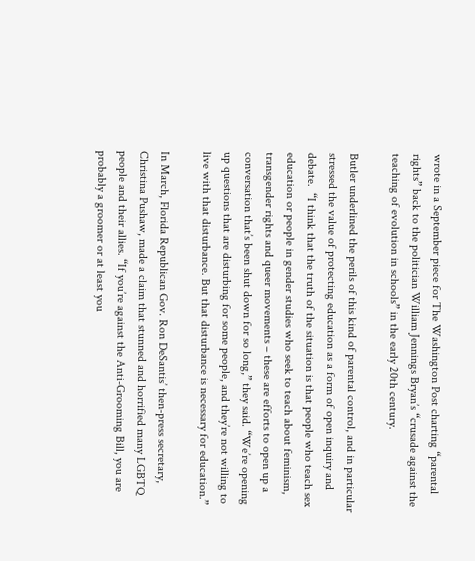wrote in a September piece for The Washington Post charting “parental rights” back to the politician William Jennings Bryan’s “crusade against the teaching of evolution in schools” in the early 20th century.

Butler underlined the perils of this kind of parental control, and in particular stressed the value of protecting education as a form of open inquiry and debate.  “I think that the truth of the situation is that people who teach sex education or people in gender studies who seek to teach about feminism, transgender rights and queer movements – these are efforts to open up a conversation that’s been shut down for so long,” they said. “We’re opening up questions that are disturbing for some people, and they’re not willing to live with that disturbance. But that disturbance is necessary for education.”

In March, Florida Republican Gov. Ron DeSantis’ then-press secretary, Christina Pushaw, made a claim that stunned and horrified many LGBTQ people and their allies. “If you’re against the Anti-Grooming Bill, you are probably a groomer or at least you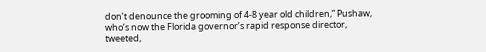don’t denounce the grooming of 4-8 year old children,” Pushaw, who’s now the Florida governor’s rapid response director, tweeted,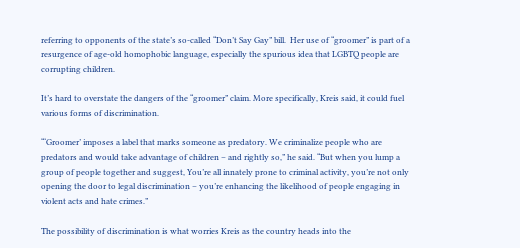referring to opponents of the state’s so-called “Don’t Say Gay” bill.  Her use of “groomer” is part of a resurgence of age-old homophobic language, especially the spurious idea that LGBTQ people are corrupting children.

It’s hard to overstate the dangers of the “groomer” claim. More specifically, Kreis said, it could fuel various forms of discrimination.

“‘Groomer’ imposes a label that marks someone as predatory. We criminalize people who are predators and would take advantage of children – and rightly so,” he said. “But when you lump a group of people together and suggest, You’re all innately prone to criminal activity, you’re not only opening the door to legal discrimination – you’re enhancing the likelihood of people engaging in violent acts and hate crimes.”

The possibility of discrimination is what worries Kreis as the country heads into the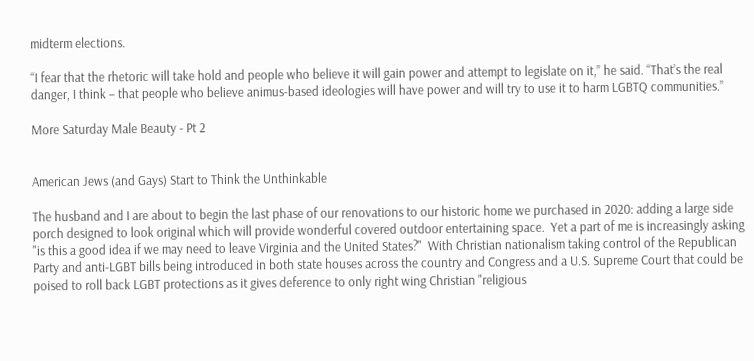midterm elections.

“I fear that the rhetoric will take hold and people who believe it will gain power and attempt to legislate on it,” he said. “That’s the real danger, I think – that people who believe animus-based ideologies will have power and will try to use it to harm LGBTQ communities.”

More Saturday Male Beauty - Pt 2


American Jews (and Gays) Start to Think the Unthinkable

The husband and I are about to begin the last phase of our renovations to our historic home we purchased in 2020: adding a large side porch designed to look original which will provide wonderful covered outdoor entertaining space.  Yet a part of me is increasingly asking "is this a good idea if we may need to leave Virginia and the United States?"  With Christian nationalism taking control of the Republican Party and anti-LGBT bills being introduced in both state houses across the country and Congress and a U.S. Supreme Court that could be poised to roll back LGBT protections as it gives deference to only right wing Christian "religious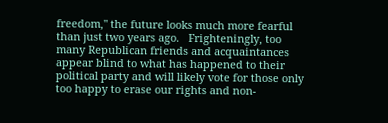freedom," the future looks much more fearful than just two years ago.   Frighteningly, too many Republican friends and acquaintances appear blind to what has happened to their political party and will likely vote for those only too happy to erase our rights and non-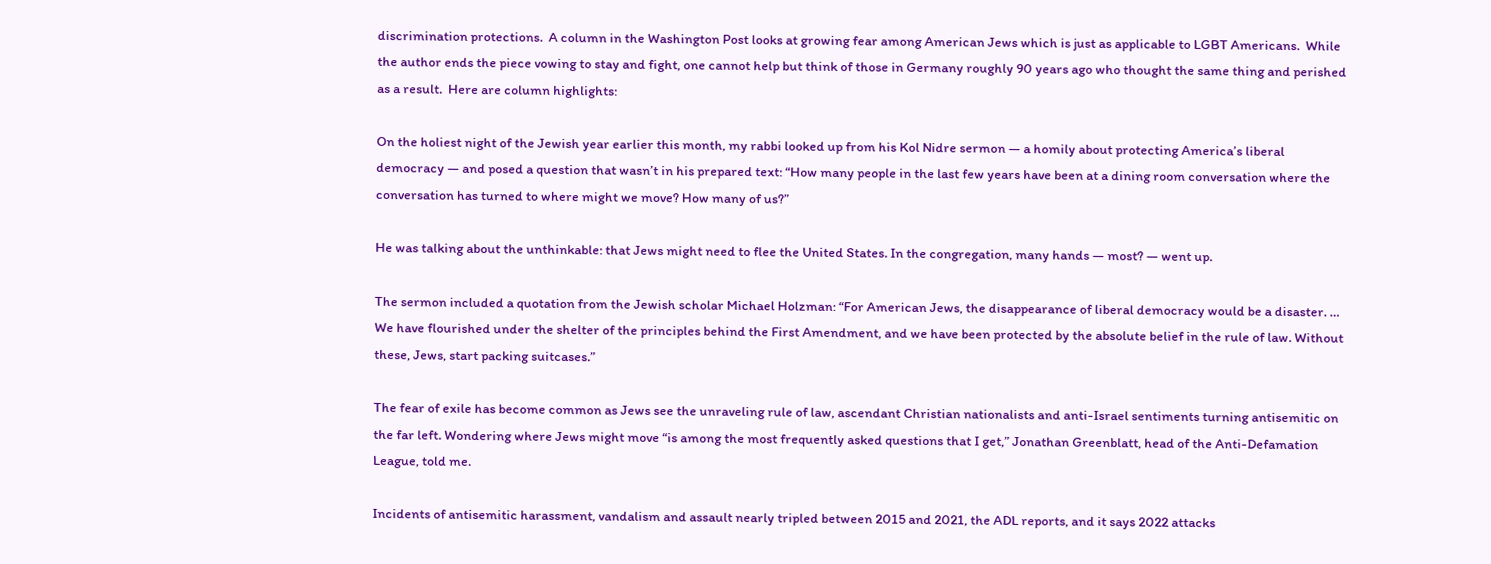discrimination protections.  A column in the Washington Post looks at growing fear among American Jews which is just as applicable to LGBT Americans.  While the author ends the piece vowing to stay and fight, one cannot help but think of those in Germany roughly 90 years ago who thought the same thing and perished as a result.  Here are column highlights:

On the holiest night of the Jewish year earlier this month, my rabbi looked up from his Kol Nidre sermon — a homily about protecting America’s liberal democracy — and posed a question that wasn’t in his prepared text: “How many people in the last few years have been at a dining room conversation where the conversation has turned to where might we move? How many of us?”

He was talking about the unthinkable: that Jews might need to flee the United States. In the congregation, many hands — most? — went up.

The sermon included a quotation from the Jewish scholar Michael Holzman: “For American Jews, the disappearance of liberal democracy would be a disaster. … We have flourished under the shelter of the principles behind the First Amendment, and we have been protected by the absolute belief in the rule of law. Without these, Jews, start packing suitcases.”

The fear of exile has become common as Jews see the unraveling rule of law, ascendant Christian nationalists and anti-Israel sentiments turning antisemitic on the far left. Wondering where Jews might move “is among the most frequently asked questions that I get,” Jonathan Greenblatt, head of the Anti-Defamation League, told me.

Incidents of antisemitic harassment, vandalism and assault nearly tripled between 2015 and 2021, the ADL reports, and it says 2022 attacks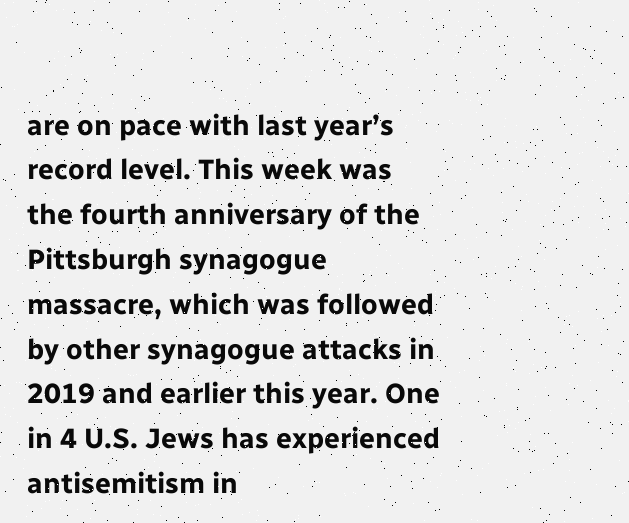are on pace with last year’s record level. This week was the fourth anniversary of the Pittsburgh synagogue massacre, which was followed by other synagogue attacks in 2019 and earlier this year. One in 4 U.S. Jews has experienced antisemitism in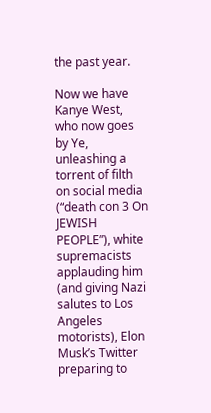the past year.

Now we have Kanye West, who now goes by Ye, unleashing a torrent of filth on social media (“death con 3 On JEWISH PEOPLE”), white supremacists applauding him (and giving Nazi salutes to Los Angeles motorists), Elon Musk’s Twitter preparing to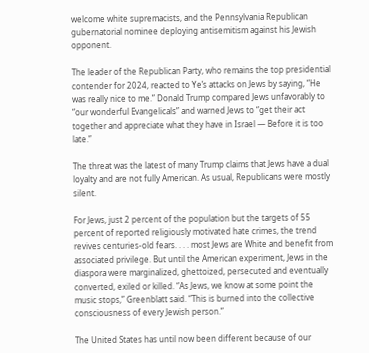welcome white supremacists, and the Pennsylvania Republican gubernatorial nominee deploying antisemitism against his Jewish opponent.

The leader of the Republican Party, who remains the top presidential contender for 2024, reacted to Ye’s attacks on Jews by saying, “He was really nice to me.” Donald Trump compared Jews unfavorably to “our wonderful Evangelicals” and warned Jews to “get their act together and appreciate what they have in Israel — Before it is too late.”

The threat was the latest of many Trump claims that Jews have a dual loyalty and are not fully American. As usual, Republicans were mostly silent.

For Jews, just 2 percent of the population but the targets of 55 percent of reported religiously motivated hate crimes, the trend revives centuries-old fears. . . . most Jews are White and benefit from associated privilege. But until the American experiment, Jews in the diaspora were marginalized, ghettoized, persecuted and eventually converted, exiled or killed. “As Jews, we know at some point the music stops,” Greenblatt said. “This is burned into the collective consciousness of every Jewish person.”

The United States has until now been different because of our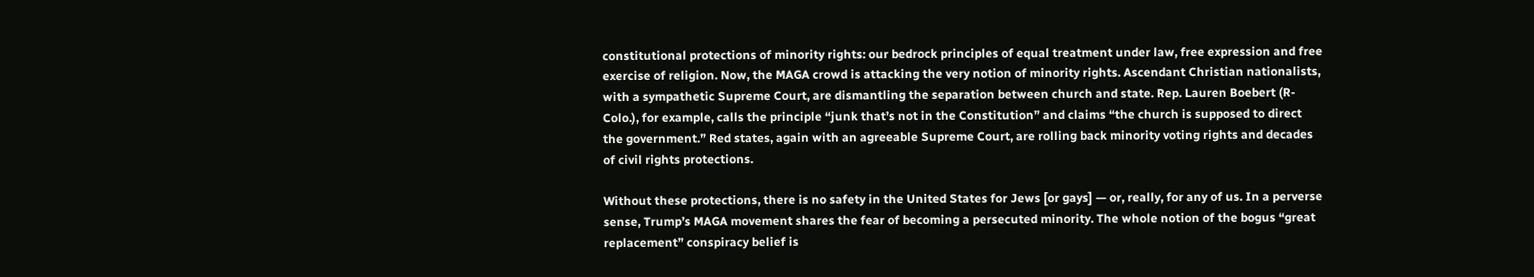constitutional protections of minority rights: our bedrock principles of equal treatment under law, free expression and free exercise of religion. Now, the MAGA crowd is attacking the very notion of minority rights. Ascendant Christian nationalists, with a sympathetic Supreme Court, are dismantling the separation between church and state. Rep. Lauren Boebert (R-Colo.), for example, calls the principle “junk that’s not in the Constitution” and claims “the church is supposed to direct the government.” Red states, again with an agreeable Supreme Court, are rolling back minority voting rights and decades of civil rights protections.

Without these protections, there is no safety in the United States for Jews [or gays] — or, really, for any of us. In a perverse sense, Trump’s MAGA movement shares the fear of becoming a persecuted minority. The whole notion of the bogus “great replacement” conspiracy belief is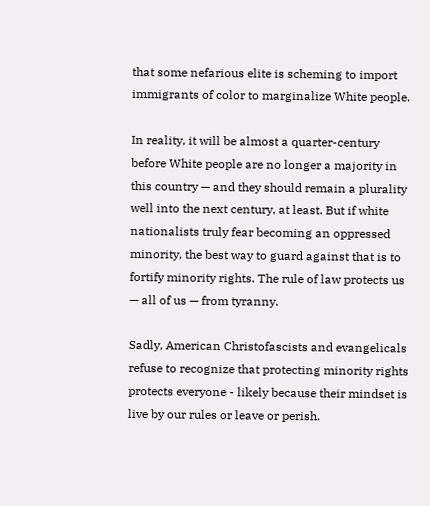that some nefarious elite is scheming to import immigrants of color to marginalize White people.

In reality, it will be almost a quarter-century before White people are no longer a majority in this country — and they should remain a plurality well into the next century, at least. But if white nationalists truly fear becoming an oppressed minority, the best way to guard against that is to fortify minority rights. The rule of law protects us — all of us — from tyranny.

Sadly, American Christofascists and evangelicals refuse to recognize that protecting minority rights protects everyone - likely because their mindset is live by our rules or leave or perish.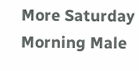More Saturday Morning Male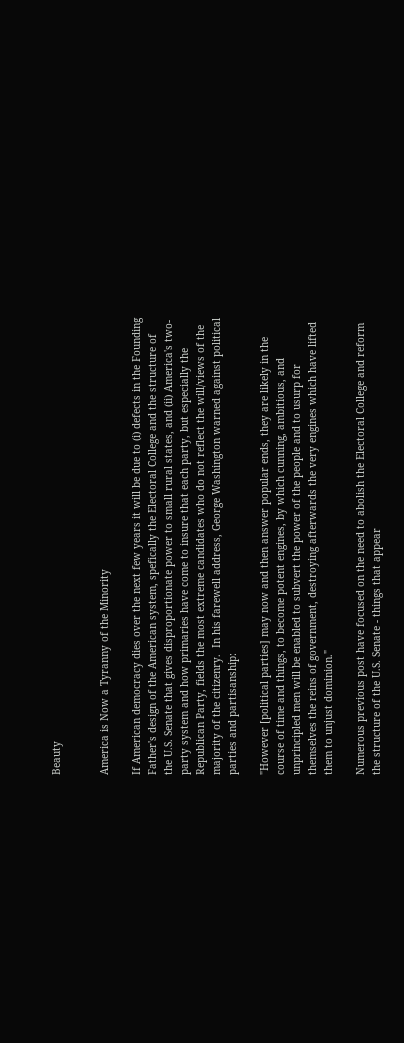Beauty


America is Now a Tyranny of the Minority

If American democracy dies over the next few years it will be due to (i) defects in the Founding Father's design of the American system, spefically the Electoral College and the structure of the U.S. Senate that gives disproportionate power to small rural states, and (ii) America's two-party system and how primaries have come to insure that each party, but especially the Republican Party, fields the most extreme candidates who do not reflect the will/views of the majority of the citizenry.  In his farewell address, George Washington warned against political parties and partisanship:

"However [political parties] may now and then answer popular ends, they are likely in the course of time and things, to become potent engines, by which cunning, ambitious, and unprincipled men will be enabled to subvert the power of the people and to usurp for themselves the reins of government, destroying afterwards the very engines which have lifted them to unjust dominion."

Numerous previous post have focused on the need to abolish the Electoral College and reform the structure of the U.S. Senate - things that appear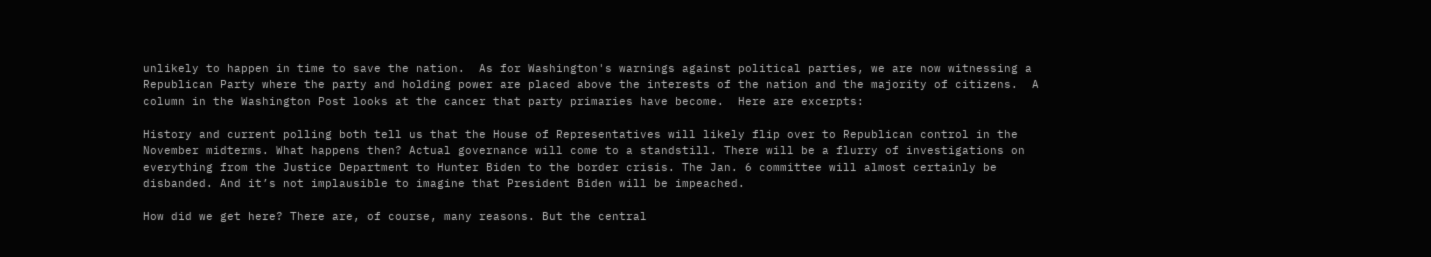unlikely to happen in time to save the nation.  As for Washington's warnings against political parties, we are now witnessing a Republican Party where the party and holding power are placed above the interests of the nation and the majority of citizens.  A column in the Washington Post looks at the cancer that party primaries have become.  Here are excerpts:

History and current polling both tell us that the House of Representatives will likely flip over to Republican control in the November midterms. What happens then? Actual governance will come to a standstill. There will be a flurry of investigations on everything from the Justice Department to Hunter Biden to the border crisis. The Jan. 6 committee will almost certainly be disbanded. And it’s not implausible to imagine that President Biden will be impeached.

How did we get here? There are, of course, many reasons. But the central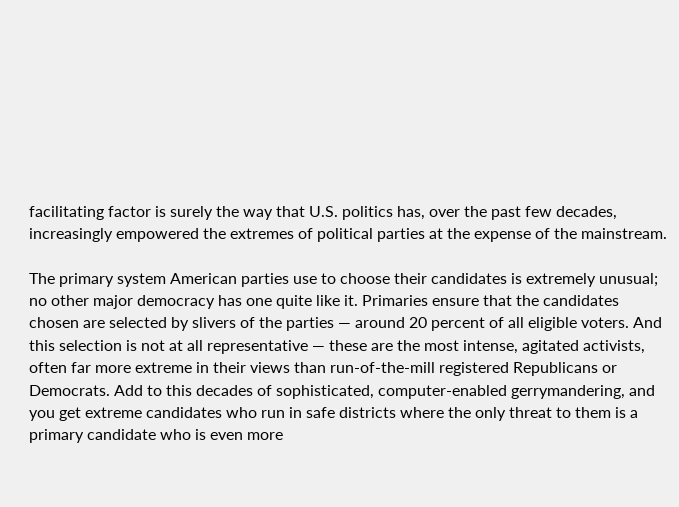facilitating factor is surely the way that U.S. politics has, over the past few decades, increasingly empowered the extremes of political parties at the expense of the mainstream.

The primary system American parties use to choose their candidates is extremely unusual; no other major democracy has one quite like it. Primaries ensure that the candidates chosen are selected by slivers of the parties — around 20 percent of all eligible voters. And this selection is not at all representative — these are the most intense, agitated activists, often far more extreme in their views than run-of-the-mill registered Republicans or Democrats. Add to this decades of sophisticated, computer-enabled gerrymandering, and you get extreme candidates who run in safe districts where the only threat to them is a primary candidate who is even more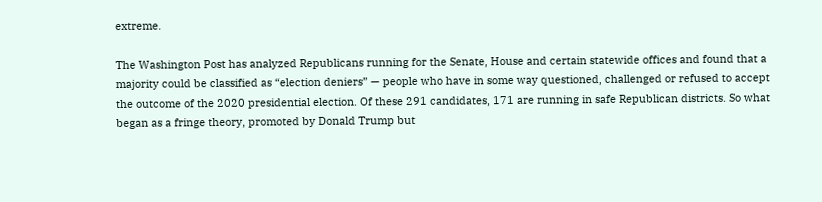extreme.

The Washington Post has analyzed Republicans running for the Senate, House and certain statewide offices and found that a majority could be classified as “election deniers” — people who have in some way questioned, challenged or refused to accept the outcome of the 2020 presidential election. Of these 291 candidates, 171 are running in safe Republican districts. So what began as a fringe theory, promoted by Donald Trump but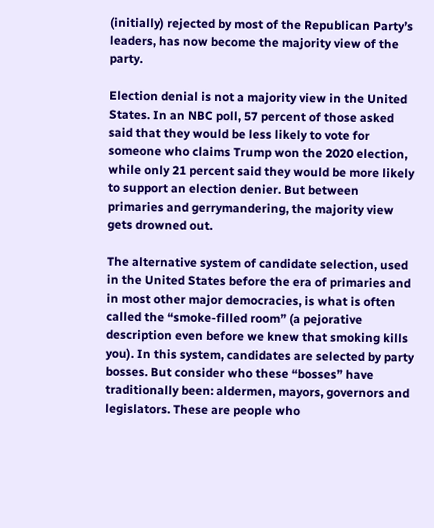(initially) rejected by most of the Republican Party’s leaders, has now become the majority view of the party.

Election denial is not a majority view in the United States. In an NBC poll, 57 percent of those asked said that they would be less likely to vote for someone who claims Trump won the 2020 election, while only 21 percent said they would be more likely to support an election denier. But between primaries and gerrymandering, the majority view gets drowned out.

The alternative system of candidate selection, used in the United States before the era of primaries and in most other major democracies, is what is often called the “smoke-filled room” (a pejorative description even before we knew that smoking kills you). In this system, candidates are selected by party bosses. But consider who these “bosses” have traditionally been: aldermen, mayors, governors and legislators. These are people who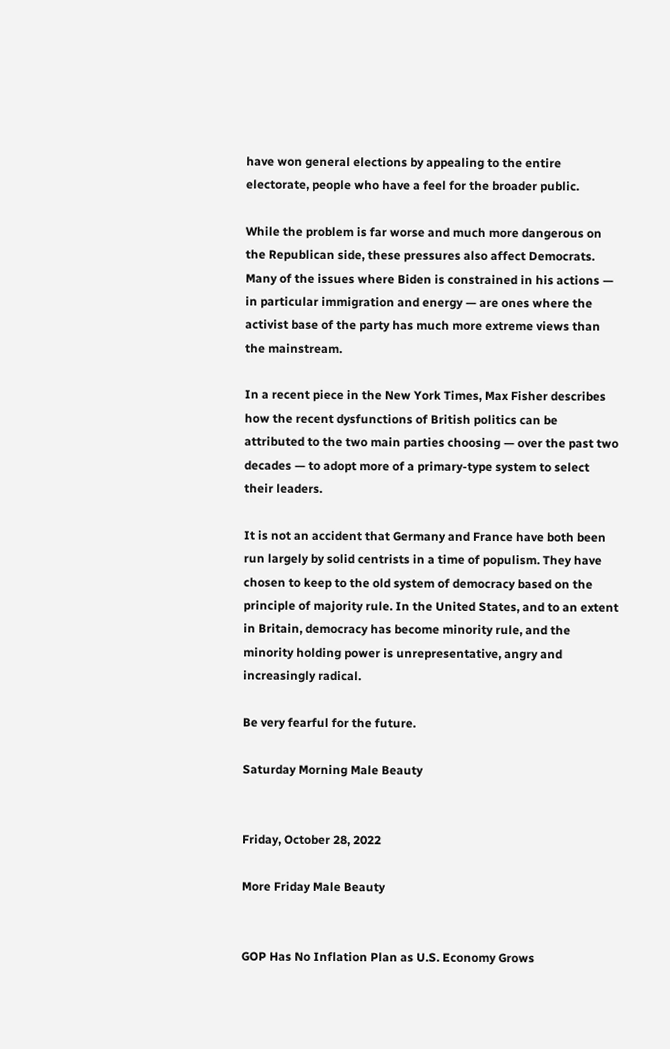have won general elections by appealing to the entire electorate, people who have a feel for the broader public.

While the problem is far worse and much more dangerous on the Republican side, these pressures also affect Democrats. Many of the issues where Biden is constrained in his actions — in particular immigration and energy — are ones where the activist base of the party has much more extreme views than the mainstream.

In a recent piece in the New York Times, Max Fisher describes how the recent dysfunctions of British politics can be attributed to the two main parties choosing — over the past two decades — to adopt more of a primary-type system to select their leaders.

It is not an accident that Germany and France have both been run largely by solid centrists in a time of populism. They have chosen to keep to the old system of democracy based on the principle of majority rule. In the United States, and to an extent in Britain, democracy has become minority rule, and the minority holding power is unrepresentative, angry and increasingly radical.

Be very fearful for the future.

Saturday Morning Male Beauty


Friday, October 28, 2022

More Friday Male Beauty


GOP Has No Inflation Plan as U.S. Economy Grows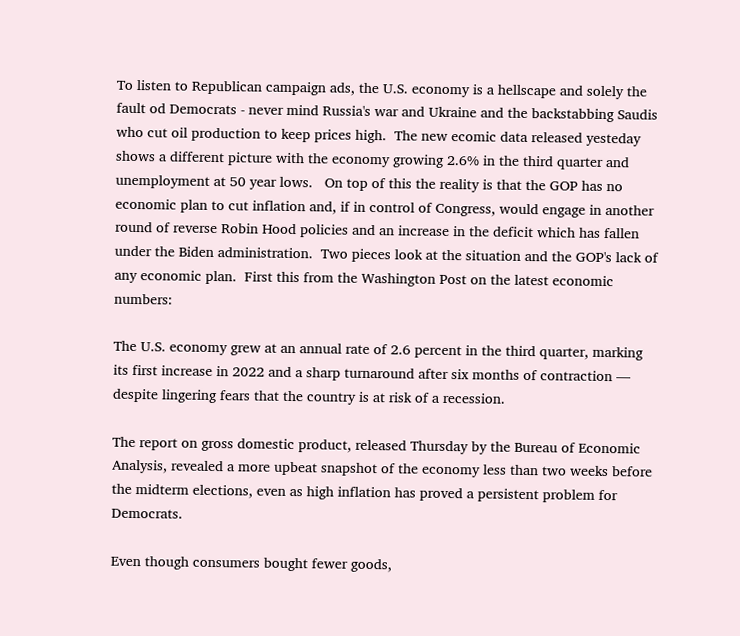To listen to Republican campaign ads, the U.S. economy is a hellscape and solely the fault od Democrats - never mind Russia's war and Ukraine and the backstabbing Saudis who cut oil production to keep prices high.  The new ecomic data released yesteday shows a different picture with the economy growing 2.6% in the third quarter and unemployment at 50 year lows.   On top of this the reality is that the GOP has no economic plan to cut inflation and, if in control of Congress, would engage in another round of reverse Robin Hood policies and an increase in the deficit which has fallen under the Biden administration.  Two pieces look at the situation and the GOP's lack of any economic plan.  First this from the Washington Post on the latest economic numbers:

The U.S. economy grew at an annual rate of 2.6 percent in the third quarter, marking its first increase in 2022 and a sharp turnaround after six months of contraction — despite lingering fears that the country is at risk of a recession.

The report on gross domestic product, released Thursday by the Bureau of Economic Analysis, revealed a more upbeat snapshot of the economy less than two weeks before the midterm elections, even as high inflation has proved a persistent problem for Democrats.

Even though consumers bought fewer goods,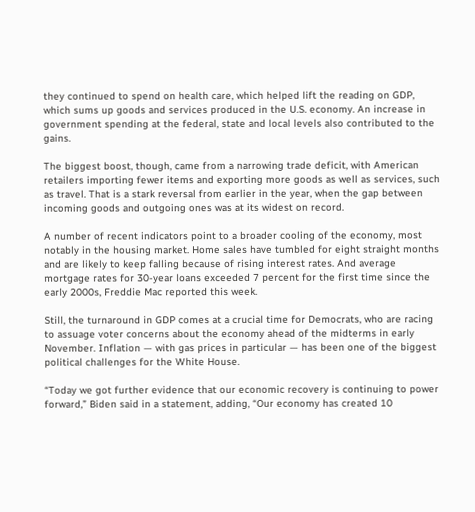they continued to spend on health care, which helped lift the reading on GDP, which sums up goods and services produced in the U.S. economy. An increase in government spending at the federal, state and local levels also contributed to the gains.

The biggest boost, though, came from a narrowing trade deficit, with American retailers importing fewer items and exporting more goods as well as services, such as travel. That is a stark reversal from earlier in the year, when the gap between incoming goods and outgoing ones was at its widest on record.

A number of recent indicators point to a broader cooling of the economy, most notably in the housing market. Home sales have tumbled for eight straight months and are likely to keep falling because of rising interest rates. And average mortgage rates for 30-year loans exceeded 7 percent for the first time since the early 2000s, Freddie Mac reported this week.

Still, the turnaround in GDP comes at a crucial time for Democrats, who are racing to assuage voter concerns about the economy ahead of the midterms in early November. Inflation — with gas prices in particular — has been one of the biggest political challenges for the White House.

“Today we got further evidence that our economic recovery is continuing to power forward,” Biden said in a statement, adding, “Our economy has created 10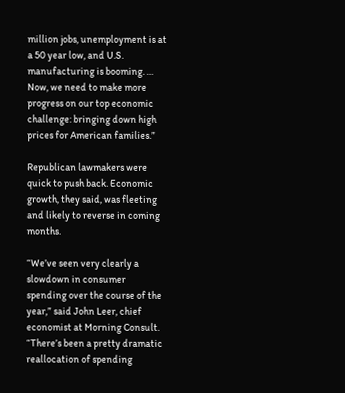million jobs, unemployment is at a 50 year low, and U.S. manufacturing is booming. … Now, we need to make more progress on our top economic challenge: bringing down high prices for American families.”

Republican lawmakers were quick to push back. Economic growth, they said, was fleeting and likely to reverse in coming months.

“We’ve seen very clearly a slowdown in consumer spending over the course of the year,” said John Leer, chief economist at Morning Consult. “There’s been a pretty dramatic reallocation of spending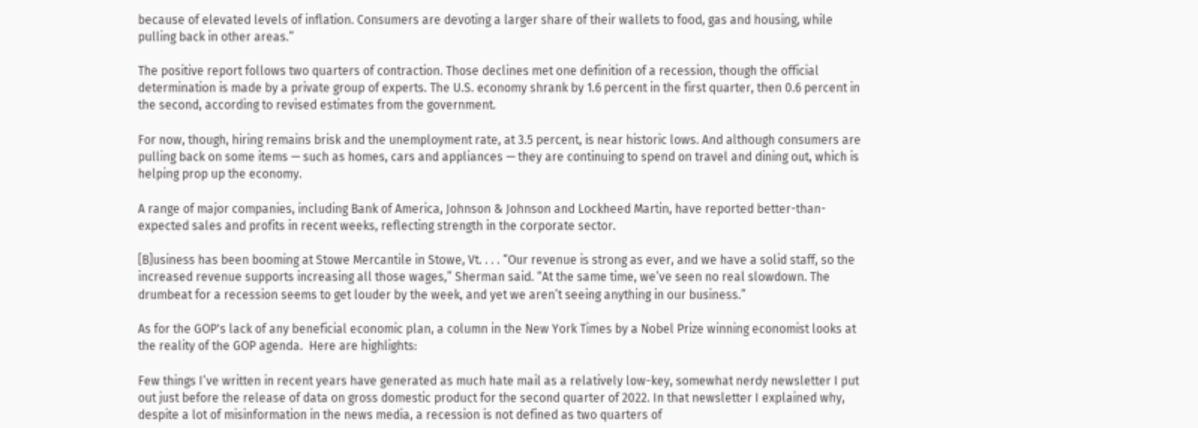because of elevated levels of inflation. Consumers are devoting a larger share of their wallets to food, gas and housing, while pulling back in other areas.”

The positive report follows two quarters of contraction. Those declines met one definition of a recession, though the official determination is made by a private group of experts. The U.S. economy shrank by 1.6 percent in the first quarter, then 0.6 percent in the second, according to revised estimates from the government.

For now, though, hiring remains brisk and the unemployment rate, at 3.5 percent, is near historic lows. And although consumers are pulling back on some items — such as homes, cars and appliances — they are continuing to spend on travel and dining out, which is helping prop up the economy.

A range of major companies, including Bank of America, Johnson & Johnson and Lockheed Martin, have reported better-than-expected sales and profits in recent weeks, reflecting strength in the corporate sector.

[B]usiness has been booming at Stowe Mercantile in Stowe, Vt. . . . “Our revenue is strong as ever, and we have a solid staff, so the increased revenue supports increasing all those wages,” Sherman said. “At the same time, we’ve seen no real slowdown. The drumbeat for a recession seems to get louder by the week, and yet we aren’t seeing anything in our business.”

As for the GOP's lack of any beneficial economic plan, a column in the New York Times by a Nobel Prize winning economist looks at the reality of the GOP agenda.  Here are highlights:

Few things I’ve written in recent years have generated as much hate mail as a relatively low-key, somewhat nerdy newsletter I put out just before the release of data on gross domestic product for the second quarter of 2022. In that newsletter I explained why, despite a lot of misinformation in the news media, a recession is not defined as two quarters of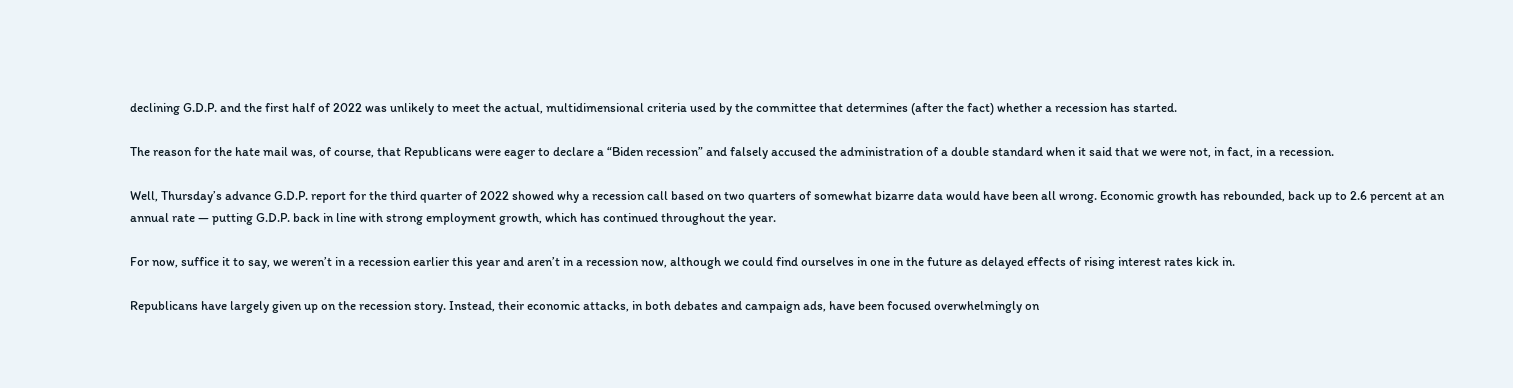declining G.D.P. and the first half of 2022 was unlikely to meet the actual, multidimensional criteria used by the committee that determines (after the fact) whether a recession has started.

The reason for the hate mail was, of course, that Republicans were eager to declare a “Biden recession” and falsely accused the administration of a double standard when it said that we were not, in fact, in a recession.

Well, Thursday’s advance G.D.P. report for the third quarter of 2022 showed why a recession call based on two quarters of somewhat bizarre data would have been all wrong. Economic growth has rebounded, back up to 2.6 percent at an annual rate — putting G.D.P. back in line with strong employment growth, which has continued throughout the year.

For now, suffice it to say, we weren’t in a recession earlier this year and aren’t in a recession now, although we could find ourselves in one in the future as delayed effects of rising interest rates kick in.

Republicans have largely given up on the recession story. Instead, their economic attacks, in both debates and campaign ads, have been focused overwhelmingly on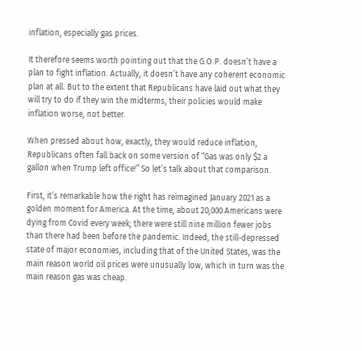inflation, especially gas prices.

It therefore seems worth pointing out that the G.O.P. doesn’t have a plan to fight inflation. Actually, it doesn’t have any coherent economic plan at all. But to the extent that Republicans have laid out what they will try to do if they win the midterms, their policies would make inflation worse, not better.

When pressed about how, exactly, they would reduce inflation, Republicans often fall back on some version of “Gas was only $2 a gallon when Trump left office!” So let’s talk about that comparison.

First, it’s remarkable how the right has reimagined January 2021 as a golden moment for America. At the time, about 20,000 Americans were dying from Covid every week; there were still nine million fewer jobs than there had been before the pandemic. Indeed, the still-depressed state of major economies, including that of the United States, was the main reason world oil prices were unusually low, which in turn was the main reason gas was cheap.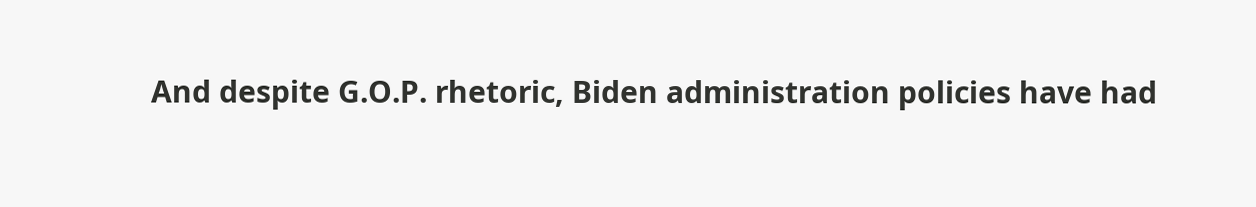And despite G.O.P. rhetoric, Biden administration policies have had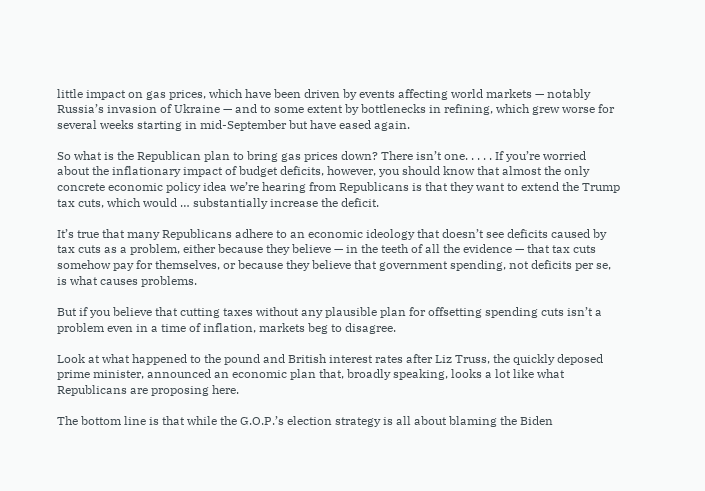little impact on gas prices, which have been driven by events affecting world markets — notably Russia’s invasion of Ukraine — and to some extent by bottlenecks in refining, which grew worse for several weeks starting in mid-September but have eased again.

So what is the Republican plan to bring gas prices down? There isn’t one. . . . . If you’re worried about the inflationary impact of budget deficits, however, you should know that almost the only concrete economic policy idea we’re hearing from Republicans is that they want to extend the Trump tax cuts, which would … substantially increase the deficit.

It’s true that many Republicans adhere to an economic ideology that doesn’t see deficits caused by tax cuts as a problem, either because they believe — in the teeth of all the evidence — that tax cuts somehow pay for themselves, or because they believe that government spending, not deficits per se, is what causes problems.

But if you believe that cutting taxes without any plausible plan for offsetting spending cuts isn’t a problem even in a time of inflation, markets beg to disagree.

Look at what happened to the pound and British interest rates after Liz Truss, the quickly deposed prime minister, announced an economic plan that, broadly speaking, looks a lot like what Republicans are proposing here.

The bottom line is that while the G.O.P.’s election strategy is all about blaming the Biden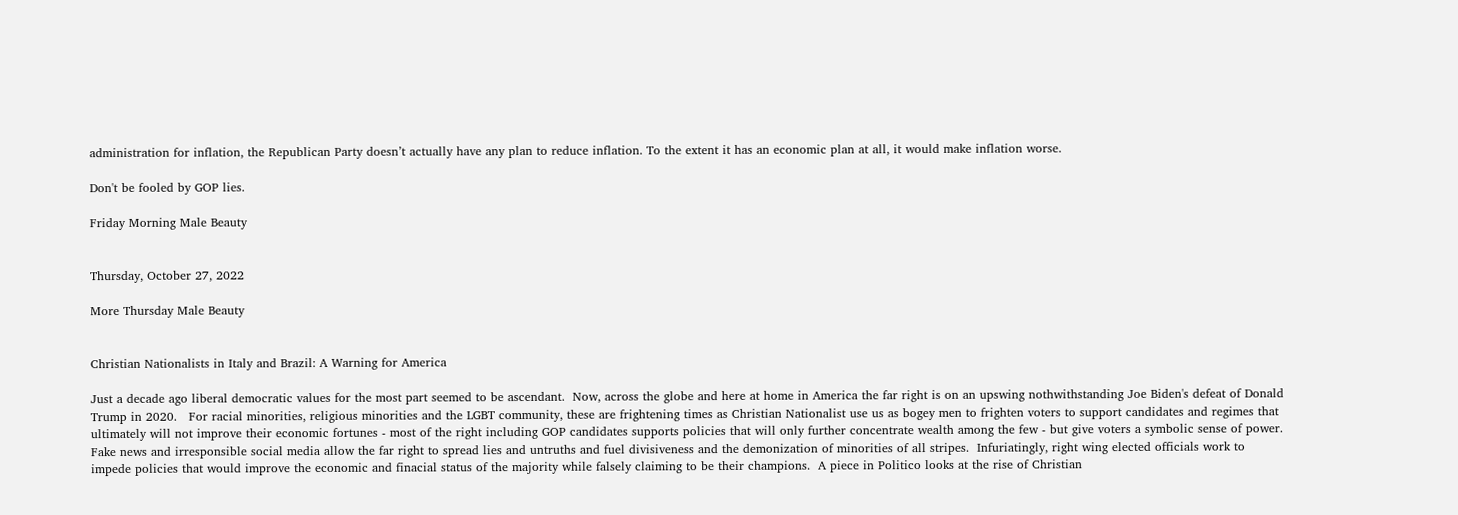administration for inflation, the Republican Party doesn’t actually have any plan to reduce inflation. To the extent it has an economic plan at all, it would make inflation worse.

Don't be fooled by GOP lies.

Friday Morning Male Beauty


Thursday, October 27, 2022

More Thursday Male Beauty


Christian Nationalists in Italy and Brazil: A Warning for America

Just a decade ago liberal democratic values for the most part seemed to be ascendant.  Now, across the globe and here at home in America the far right is on an upswing nothwithstanding Joe Biden's defeat of Donald Trump in 2020.   For racial minorities, religious minorities and the LGBT community, these are frightening times as Christian Nationalist use us as bogey men to frighten voters to support candidates and regimes that ultimately will not improve their economic fortunes - most of the right including GOP candidates supports policies that will only further concentrate wealth among the few - but give voters a symbolic sense of power.  Fake news and irresponsible social media allow the far right to spread lies and untruths and fuel divisiveness and the demonization of minorities of all stripes.  Infuriatingly, right wing elected officials work to impede policies that would improve the economic and finacial status of the majority while falsely claiming to be their champions.  A piece in Politico looks at the rise of Christian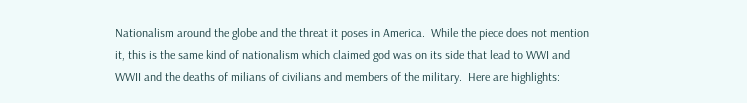Nationalism around the globe and the threat it poses in America.  While the piece does not mention it, this is the same kind of nationalism which claimed god was on its side that lead to WWI and WWII and the deaths of milians of civilians and members of the military.  Here are highlights: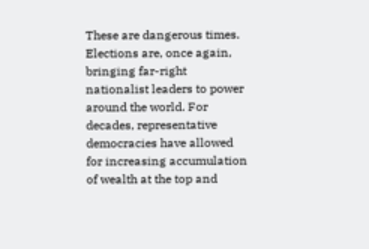These are dangerous times. Elections are, once again, bringing far-right nationalist leaders to power around the world. For decades, representative democracies have allowed for increasing accumulation of wealth at the top and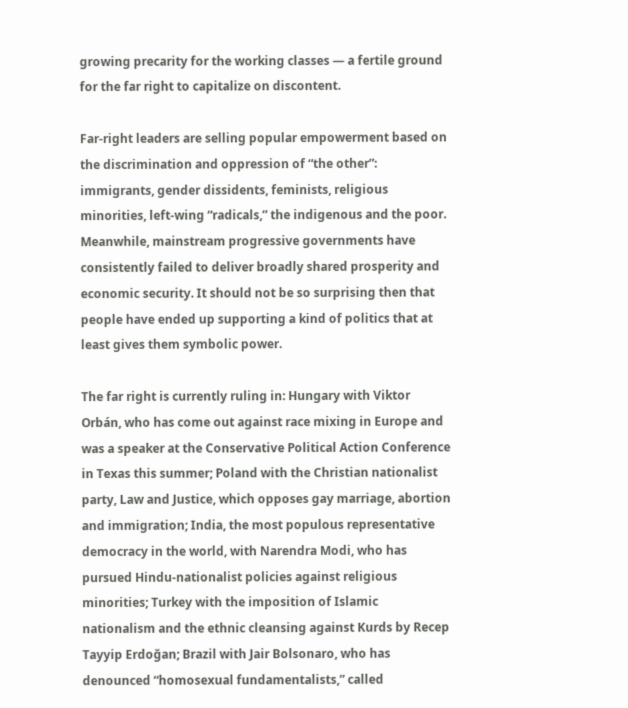growing precarity for the working classes — a fertile ground for the far right to capitalize on discontent.

Far-right leaders are selling popular empowerment based on the discrimination and oppression of “the other”: immigrants, gender dissidents, feminists, religious minorities, left-wing “radicals,” the indigenous and the poor. Meanwhile, mainstream progressive governments have consistently failed to deliver broadly shared prosperity and economic security. It should not be so surprising then that people have ended up supporting a kind of politics that at least gives them symbolic power.

The far right is currently ruling in: Hungary with Viktor Orbán, who has come out against race mixing in Europe and was a speaker at the Conservative Political Action Conference in Texas this summer; Poland with the Christian nationalist party, Law and Justice, which opposes gay marriage, abortion and immigration; India, the most populous representative democracy in the world, with Narendra Modi, who has pursued Hindu-nationalist policies against religious minorities; Turkey with the imposition of Islamic nationalism and the ethnic cleansing against Kurds by Recep Tayyip Erdoğan; Brazil with Jair Bolsonaro, who has denounced “homosexual fundamentalists,” called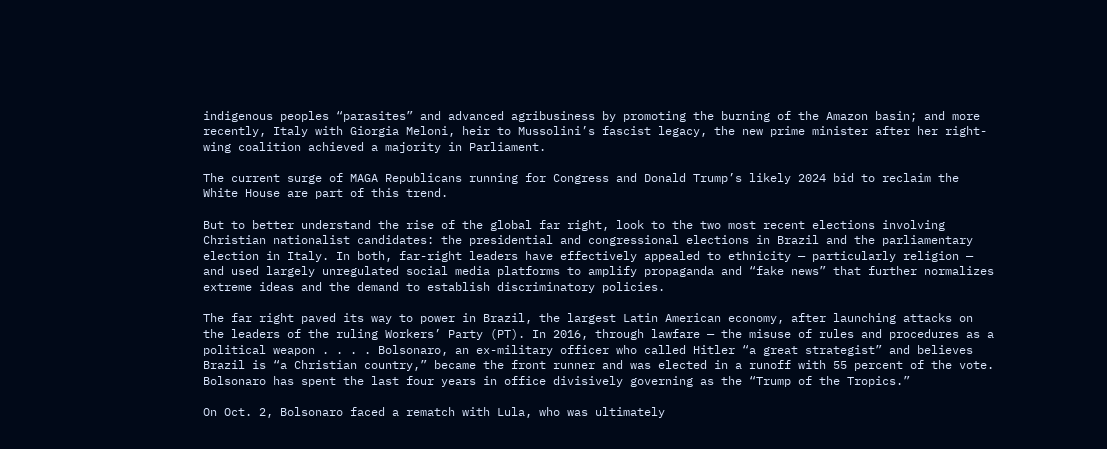indigenous peoples “parasites” and advanced agribusiness by promoting the burning of the Amazon basin; and more recently, Italy with Giorgia Meloni, heir to Mussolini’s fascist legacy, the new prime minister after her right-wing coalition achieved a majority in Parliament.

The current surge of MAGA Republicans running for Congress and Donald Trump’s likely 2024 bid to reclaim the White House are part of this trend.

But to better understand the rise of the global far right, look to the two most recent elections involving Christian nationalist candidates: the presidential and congressional elections in Brazil and the parliamentary election in Italy. In both, far-right leaders have effectively appealed to ethnicity — particularly religion — and used largely unregulated social media platforms to amplify propaganda and “fake news” that further normalizes extreme ideas and the demand to establish discriminatory policies.

The far right paved its way to power in Brazil, the largest Latin American economy, after launching attacks on the leaders of the ruling Workers’ Party (PT). In 2016, through lawfare — the misuse of rules and procedures as a political weapon . . . . Bolsonaro, an ex-military officer who called Hitler “a great strategist” and believes Brazil is “a Christian country,” became the front runner and was elected in a runoff with 55 percent of the vote. Bolsonaro has spent the last four years in office divisively governing as the “Trump of the Tropics.”

On Oct. 2, Bolsonaro faced a rematch with Lula, who was ultimately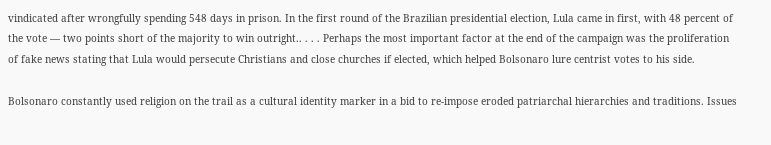vindicated after wrongfully spending 548 days in prison. In the first round of the Brazilian presidential election, Lula came in first, with 48 percent of the vote — two points short of the majority to win outright.. . . . Perhaps the most important factor at the end of the campaign was the proliferation of fake news stating that Lula would persecute Christians and close churches if elected, which helped Bolsonaro lure centrist votes to his side.

Bolsonaro constantly used religion on the trail as a cultural identity marker in a bid to re-impose eroded patriarchal hierarchies and traditions. Issues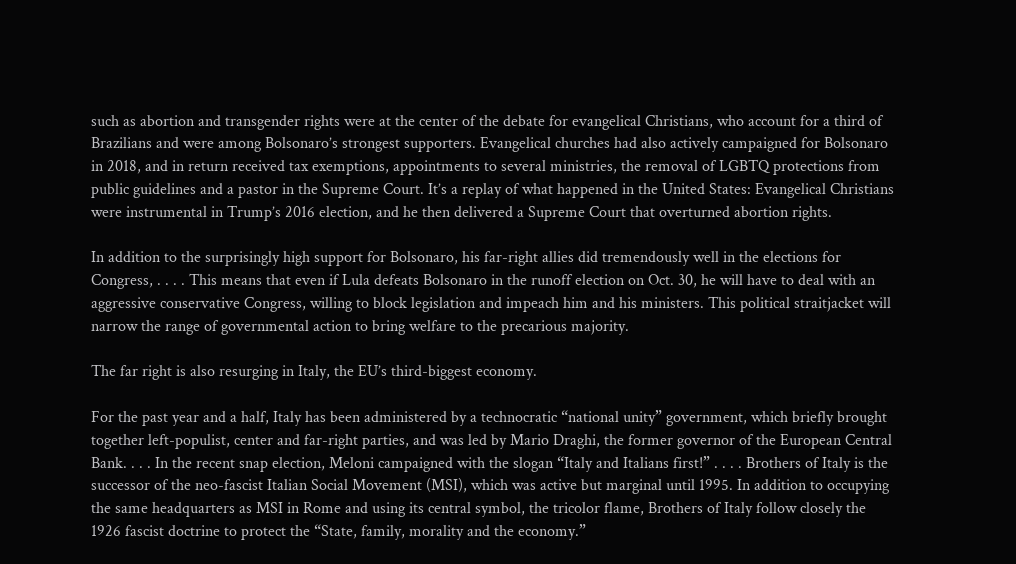such as abortion and transgender rights were at the center of the debate for evangelical Christians, who account for a third of Brazilians and were among Bolsonaro’s strongest supporters. Evangelical churches had also actively campaigned for Bolsonaro in 2018, and in return received tax exemptions, appointments to several ministries, the removal of LGBTQ protections from public guidelines and a pastor in the Supreme Court. It’s a replay of what happened in the United States: Evangelical Christians were instrumental in Trump’s 2016 election, and he then delivered a Supreme Court that overturned abortion rights.

In addition to the surprisingly high support for Bolsonaro, his far-right allies did tremendously well in the elections for Congress, . . . . This means that even if Lula defeats Bolsonaro in the runoff election on Oct. 30, he will have to deal with an aggressive conservative Congress, willing to block legislation and impeach him and his ministers. This political straitjacket will narrow the range of governmental action to bring welfare to the precarious majority.

The far right is also resurging in Italy, the EU’s third-biggest economy.

For the past year and a half, Italy has been administered by a technocratic “national unity” government, which briefly brought together left-populist, center and far-right parties, and was led by Mario Draghi, the former governor of the European Central Bank. . . . In the recent snap election, Meloni campaigned with the slogan “Italy and Italians first!” . . . . Brothers of Italy is the successor of the neo-fascist Italian Social Movement (MSI), which was active but marginal until 1995. In addition to occupying the same headquarters as MSI in Rome and using its central symbol, the tricolor flame, Brothers of Italy follow closely the 1926 fascist doctrine to protect the “State, family, morality and the economy.”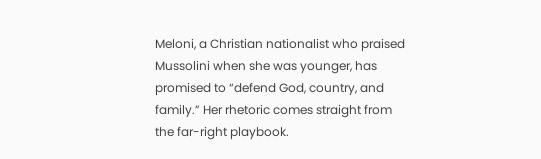Meloni, a Christian nationalist who praised Mussolini when she was younger, has promised to “defend God, country, and family.” Her rhetoric comes straight from the far-right playbook.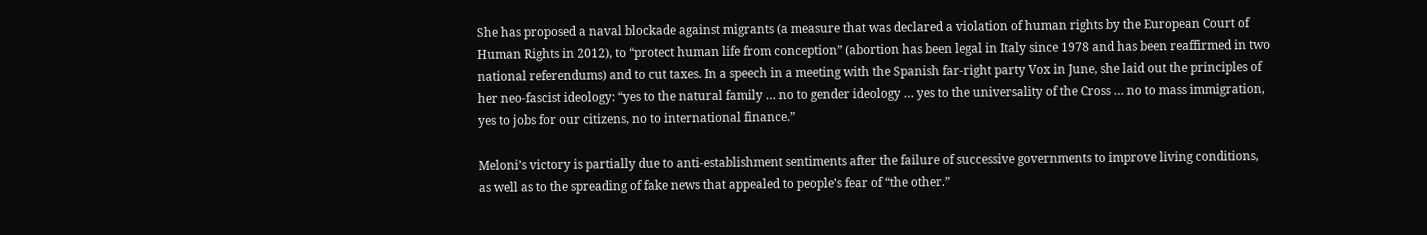She has proposed a naval blockade against migrants (a measure that was declared a violation of human rights by the European Court of Human Rights in 2012), to “protect human life from conception” (abortion has been legal in Italy since 1978 and has been reaffirmed in two national referendums) and to cut taxes. In a speech in a meeting with the Spanish far-right party Vox in June, she laid out the principles of her neo-fascist ideology: “yes to the natural family … no to gender ideology … yes to the universality of the Cross … no to mass immigration, yes to jobs for our citizens, no to international finance.”

Meloni’s victory is partially due to anti-establishment sentiments after the failure of successive governments to improve living conditions, as well as to the spreading of fake news that appealed to people’s fear of “the other.”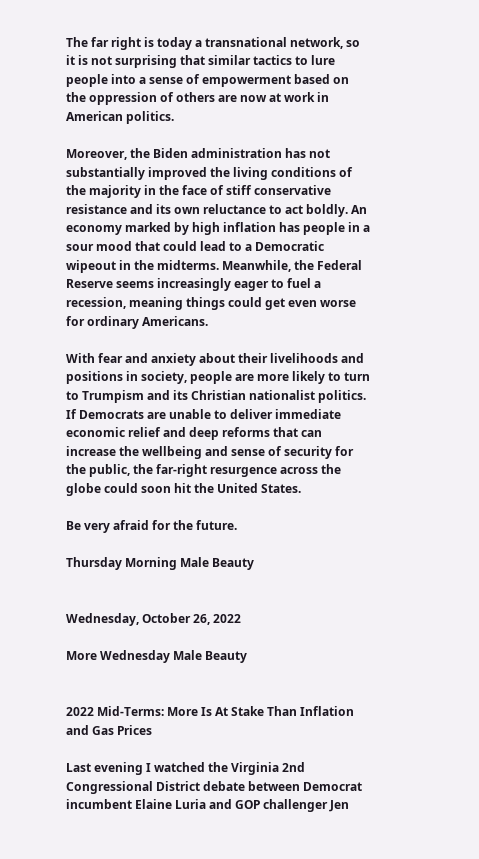The far right is today a transnational network, so it is not surprising that similar tactics to lure people into a sense of empowerment based on the oppression of others are now at work in American politics.

Moreover, the Biden administration has not substantially improved the living conditions of the majority in the face of stiff conservative resistance and its own reluctance to act boldly. An economy marked by high inflation has people in a sour mood that could lead to a Democratic wipeout in the midterms. Meanwhile, the Federal Reserve seems increasingly eager to fuel a recession, meaning things could get even worse for ordinary Americans.

With fear and anxiety about their livelihoods and positions in society, people are more likely to turn to Trumpism and its Christian nationalist politics. If Democrats are unable to deliver immediate economic relief and deep reforms that can increase the wellbeing and sense of security for the public, the far-right resurgence across the globe could soon hit the United States.

Be very afraid for the future.

Thursday Morning Male Beauty


Wednesday, October 26, 2022

More Wednesday Male Beauty


2022 Mid-Terms: More Is At Stake Than Inflation and Gas Prices

Last evening I watched the Virginia 2nd Congressional District debate between Democrat incumbent Elaine Luria and GOP challenger Jen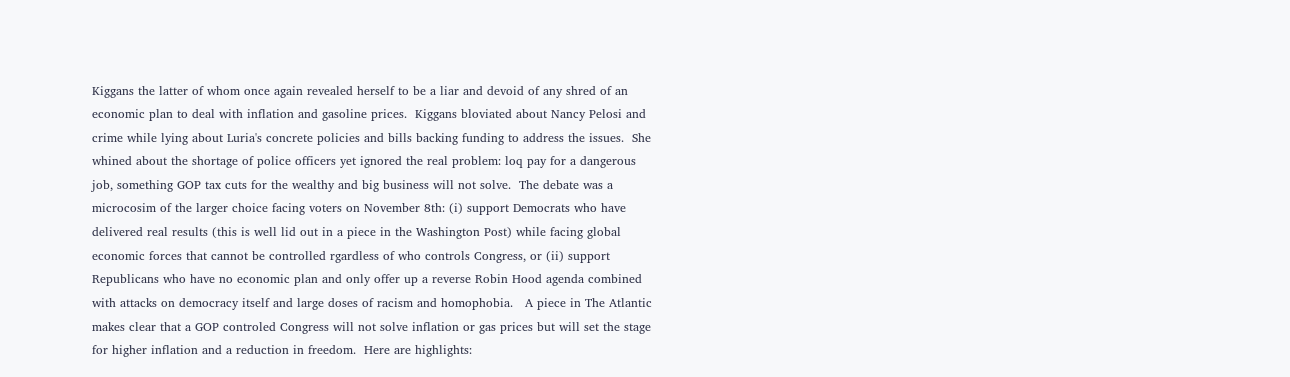Kiggans the latter of whom once again revealed herself to be a liar and devoid of any shred of an economic plan to deal with inflation and gasoline prices.  Kiggans bloviated about Nancy Pelosi and crime while lying about Luria's concrete policies and bills backing funding to address the issues.  She whined about the shortage of police officers yet ignored the real problem: loq pay for a dangerous job, something GOP tax cuts for the wealthy and big business will not solve.  The debate was a microcosim of the larger choice facing voters on November 8th: (i) support Democrats who have delivered real results (this is well lid out in a piece in the Washington Post) while facing global economic forces that cannot be controlled rgardless of who controls Congress, or (ii) support Republicans who have no economic plan and only offer up a reverse Robin Hood agenda combined with attacks on democracy itself and large doses of racism and homophobia.   A piece in The Atlantic makes clear that a GOP controled Congress will not solve inflation or gas prices but will set the stage for higher inflation and a reduction in freedom.  Here are highlights: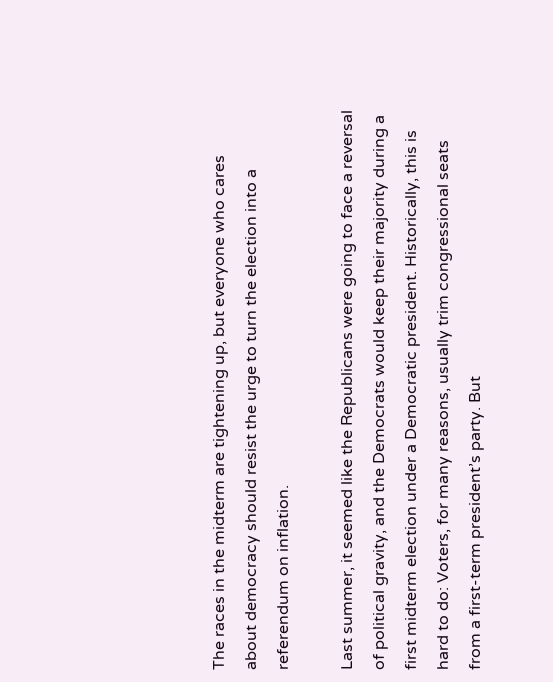The races in the midterm are tightening up, but everyone who cares about democracy should resist the urge to turn the election into a referendum on inflation.

Last summer, it seemed like the Republicans were going to face a reversal of political gravity, and the Democrats would keep their majority during a first midterm election under a Democratic president. Historically, this is hard to do: Voters, for many reasons, usually trim congressional seats from a first-term president’s party. But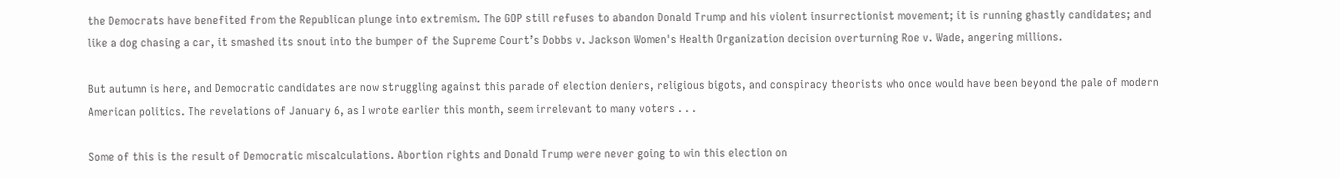the Democrats have benefited from the Republican plunge into extremism. The GOP still refuses to abandon Donald Trump and his violent insurrectionist movement; it is running ghastly candidates; and like a dog chasing a car, it smashed its snout into the bumper of the Supreme Court’s Dobbs v. Jackson Women's Health Organization decision overturning Roe v. Wade, angering millions.

But autumn is here, and Democratic candidates are now struggling against this parade of election deniers, religious bigots, and conspiracy theorists who once would have been beyond the pale of modern American politics. The revelations of January 6, as I wrote earlier this month, seem irrelevant to many voters . . .

Some of this is the result of Democratic miscalculations. Abortion rights and Donald Trump were never going to win this election on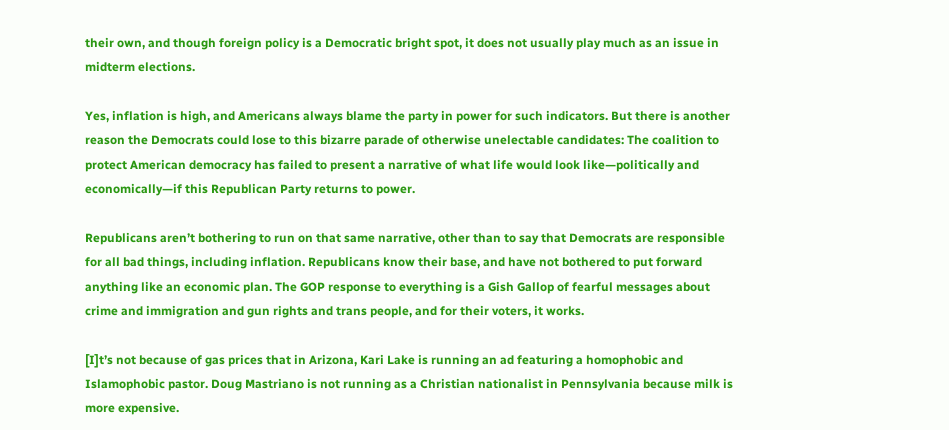their own, and though foreign policy is a Democratic bright spot, it does not usually play much as an issue in midterm elections.

Yes, inflation is high, and Americans always blame the party in power for such indicators. But there is another reason the Democrats could lose to this bizarre parade of otherwise unelectable candidates: The coalition to protect American democracy has failed to present a narrative of what life would look like—politically and economically—if this Republican Party returns to power.

Republicans aren’t bothering to run on that same narrative, other than to say that Democrats are responsible for all bad things, including inflation. Republicans know their base, and have not bothered to put forward anything like an economic plan. The GOP response to everything is a Gish Gallop of fearful messages about crime and immigration and gun rights and trans people, and for their voters, it works.

[I]t’s not because of gas prices that in Arizona, Kari Lake is running an ad featuring a homophobic and Islamophobic pastor. Doug Mastriano is not running as a Christian nationalist in Pennsylvania because milk is more expensive.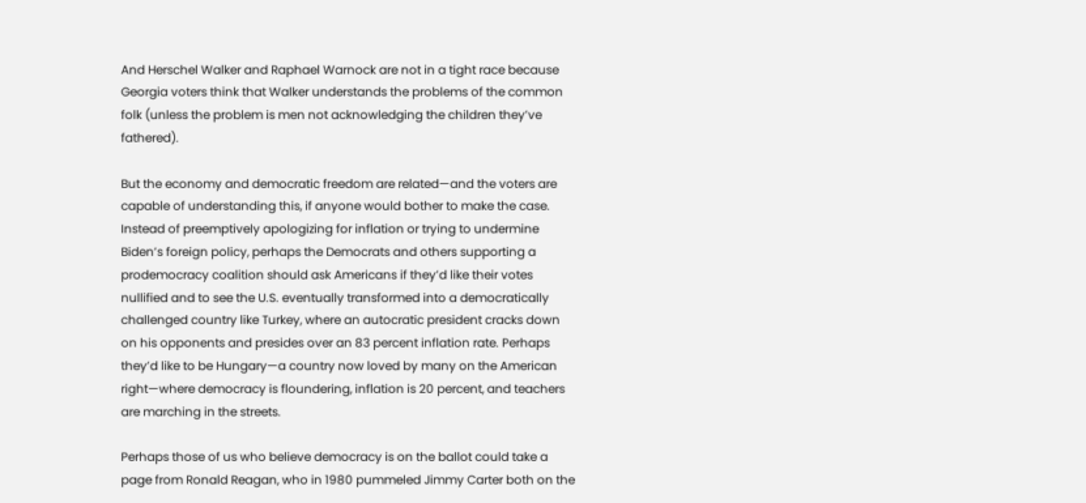And Herschel Walker and Raphael Warnock are not in a tight race because Georgia voters think that Walker understands the problems of the common folk (unless the problem is men not acknowledging the children they’ve fathered).

But the economy and democratic freedom are related—and the voters are capable of understanding this, if anyone would bother to make the case. Instead of preemptively apologizing for inflation or trying to undermine Biden’s foreign policy, perhaps the Democrats and others supporting a prodemocracy coalition should ask Americans if they’d like their votes nullified and to see the U.S. eventually transformed into a democratically challenged country like Turkey, where an autocratic president cracks down on his opponents and presides over an 83 percent inflation rate. Perhaps they’d like to be Hungary—a country now loved by many on the American right—where democracy is floundering, inflation is 20 percent, and teachers are marching in the streets.

Perhaps those of us who believe democracy is on the ballot could take a page from Ronald Reagan, who in 1980 pummeled Jimmy Carter both on the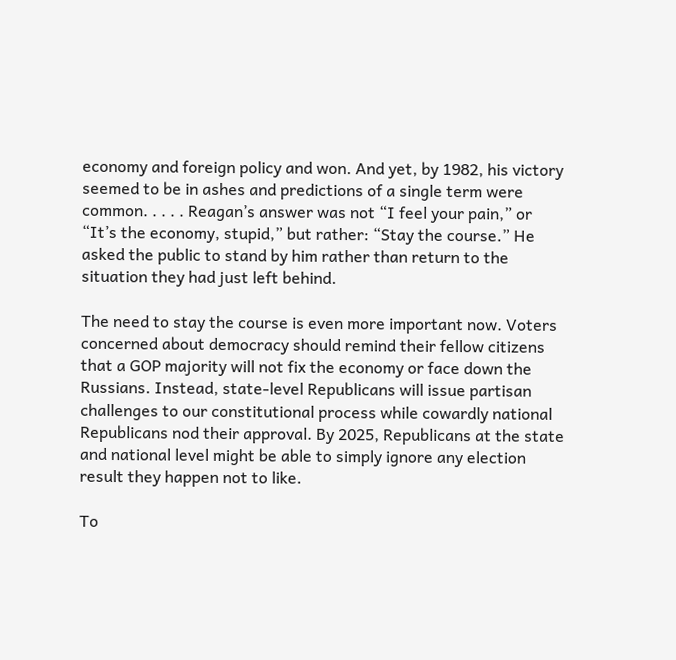economy and foreign policy and won. And yet, by 1982, his victory seemed to be in ashes and predictions of a single term were common. . . . . Reagan’s answer was not “I feel your pain,” or “It’s the economy, stupid,” but rather: “Stay the course.” He asked the public to stand by him rather than return to the situation they had just left behind.

The need to stay the course is even more important now. Voters concerned about democracy should remind their fellow citizens that a GOP majority will not fix the economy or face down the Russians. Instead, state-level Republicans will issue partisan challenges to our constitutional process while cowardly national Republicans nod their approval. By 2025, Republicans at the state and national level might be able to simply ignore any election result they happen not to like.

To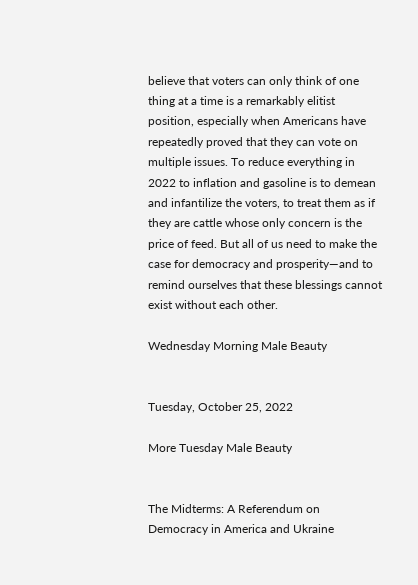believe that voters can only think of one thing at a time is a remarkably elitist position, especially when Americans have repeatedly proved that they can vote on multiple issues. To reduce everything in 2022 to inflation and gasoline is to demean and infantilize the voters, to treat them as if they are cattle whose only concern is the price of feed. But all of us need to make the case for democracy and prosperity—and to remind ourselves that these blessings cannot exist without each other.

Wednesday Morning Male Beauty


Tuesday, October 25, 2022

More Tuesday Male Beauty


The Midterms: A Referendum on Democracy in America and Ukraine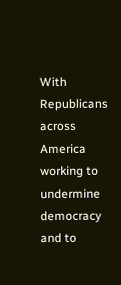With Republicans across America working to undermine democracy and to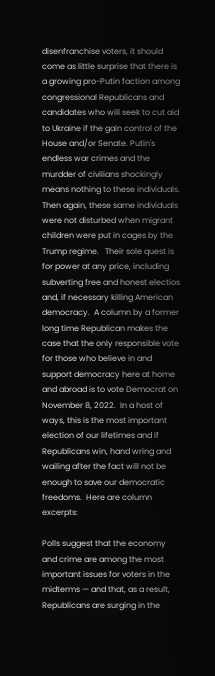disenfranchise voters, it should come as little surprise that there is a growing pro-Putin faction among congressional Republicans and candidates who will seek to cut aid to Ukraine if the gain control of the House and/or Senate. Putin's endless war crimes and the murdder of civilians shockingly means nothing to these individuals. Then again, these same individuals were not disturbed when migrant children were put in cages by the Trump regime.   Their sole quest is for power at any price, including subverting free and honest electios and, if necessary killing American democracy.  A column by a former long time Republican makes the case that the only responsible vote for those who believe in and support democracy here at home and abroad is to vote Democrat on November 8, 2022.  In a host of ways, this is the most important election of our lifetimes and if Republicans win, hand wring and wailing after the fact will not be enough to save our democratic freedoms.  Here are column excerpts:

Polls suggest that the economy and crime are among the most important issues for voters in the midterms — and that, as a result, Republicans are surging in the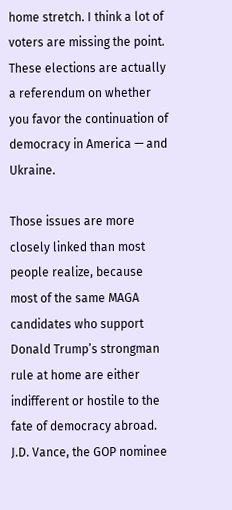home stretch. I think a lot of voters are missing the point. These elections are actually a referendum on whether you favor the continuation of democracy in America — and Ukraine.

Those issues are more closely linked than most people realize, because most of the same MAGA candidates who support Donald Trump’s strongman rule at home are either indifferent or hostile to the fate of democracy abroad. J.D. Vance, the GOP nominee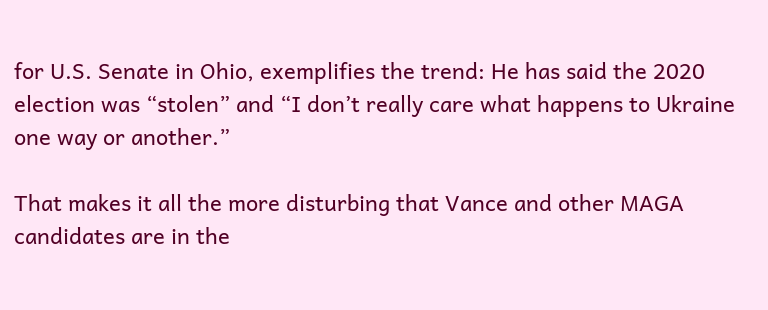for U.S. Senate in Ohio, exemplifies the trend: He has said the 2020 election was “stolen” and “I don’t really care what happens to Ukraine one way or another.”

That makes it all the more disturbing that Vance and other MAGA candidates are in the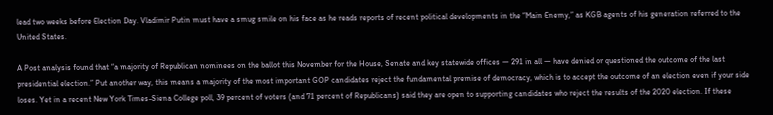lead two weeks before Election Day. Vladimir Putin must have a smug smile on his face as he reads reports of recent political developments in the “Main Enemy,” as KGB agents of his generation referred to the United States.

A Post analysis found that “a majority of Republican nominees on the ballot this November for the House, Senate and key statewide offices — 291 in all — have denied or questioned the outcome of the last presidential election.” Put another way, this means a majority of the most important GOP candidates reject the fundamental premise of democracy, which is to accept the outcome of an election even if your side loses. Yet in a recent New York Times-Siena College poll, 39 percent of voters (and 71 percent of Republicans) said they are open to supporting candidates who reject the results of the 2020 election. If these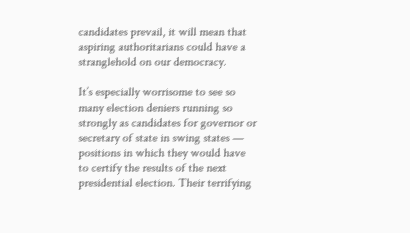candidates prevail, it will mean that aspiring authoritarians could have a stranglehold on our democracy.

It’s especially worrisome to see so many election deniers running so strongly as candidates for governor or secretary of state in swing states — positions in which they would have to certify the results of the next presidential election. Their terrifying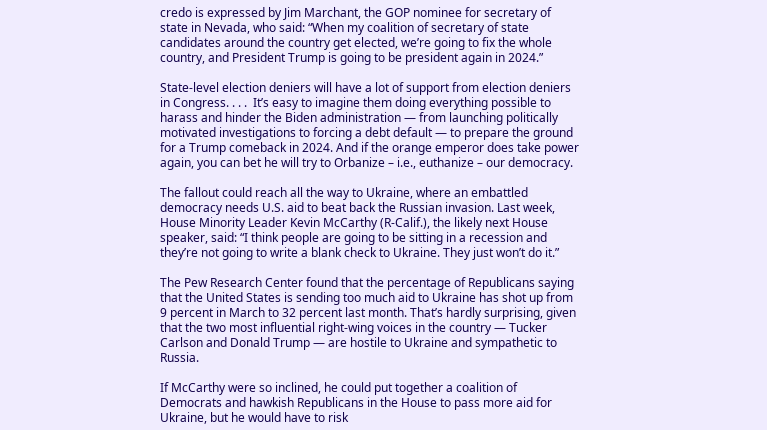credo is expressed by Jim Marchant, the GOP nominee for secretary of state in Nevada, who said: “When my coalition of secretary of state candidates around the country get elected, we’re going to fix the whole country, and President Trump is going to be president again in 2024.”

State-level election deniers will have a lot of support from election deniers in Congress. . . .  It’s easy to imagine them doing everything possible to harass and hinder the Biden administration — from launching politically motivated investigations to forcing a debt default — to prepare the ground for a Trump comeback in 2024. And if the orange emperor does take power again, you can bet he will try to Orbanize – i.e., euthanize – our democracy.

The fallout could reach all the way to Ukraine, where an embattled democracy needs U.S. aid to beat back the Russian invasion. Last week, House Minority Leader Kevin McCarthy (R-Calif.), the likely next House speaker, said: “I think people are going to be sitting in a recession and they’re not going to write a blank check to Ukraine. They just won’t do it.”

The Pew Research Center found that the percentage of Republicans saying that the United States is sending too much aid to Ukraine has shot up from 9 percent in March to 32 percent last month. That’s hardly surprising, given that the two most influential right-wing voices in the country — Tucker Carlson and Donald Trump — are hostile to Ukraine and sympathetic to Russia.

If McCarthy were so inclined, he could put together a coalition of Democrats and hawkish Republicans in the House to pass more aid for Ukraine, but he would have to risk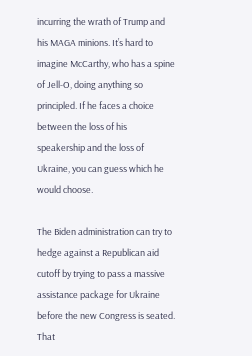incurring the wrath of Trump and his MAGA minions. It’s hard to imagine McCarthy, who has a spine of Jell-O, doing anything so principled. If he faces a choice between the loss of his speakership and the loss of Ukraine, you can guess which he would choose.

The Biden administration can try to hedge against a Republican aid cutoff by trying to pass a massive assistance package for Ukraine before the new Congress is seated. That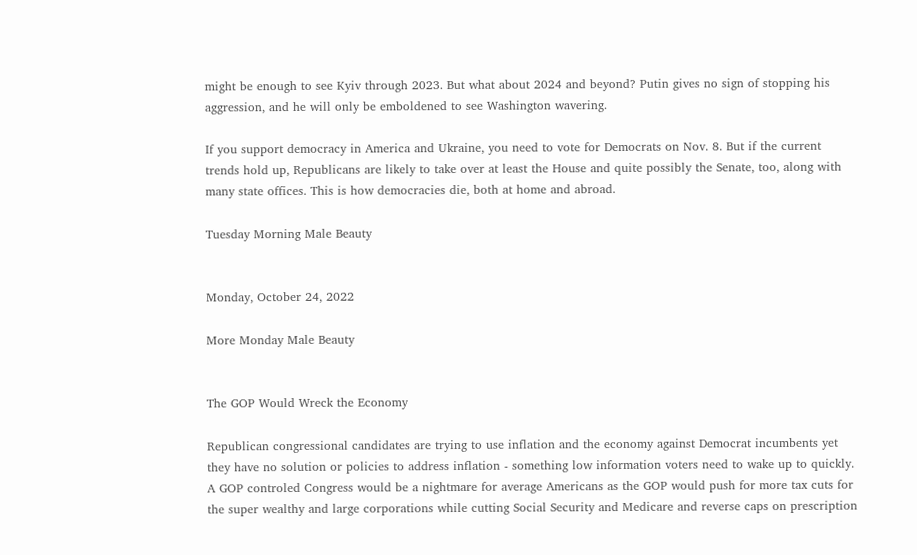might be enough to see Kyiv through 2023. But what about 2024 and beyond? Putin gives no sign of stopping his aggression, and he will only be emboldened to see Washington wavering.

If you support democracy in America and Ukraine, you need to vote for Democrats on Nov. 8. But if the current trends hold up, Republicans are likely to take over at least the House and quite possibly the Senate, too, along with many state offices. This is how democracies die, both at home and abroad.

Tuesday Morning Male Beauty


Monday, October 24, 2022

More Monday Male Beauty


The GOP Would Wreck the Economy

Republican congressional candidates are trying to use inflation and the economy against Democrat incumbents yet they have no solution or policies to address inflation - something low information voters need to wake up to quickly.   A GOP controled Congress would be a nightmare for average Americans as the GOP would push for more tax cuts for the super wealthy and large corporations while cutting Social Security and Medicare and reverse caps on prescription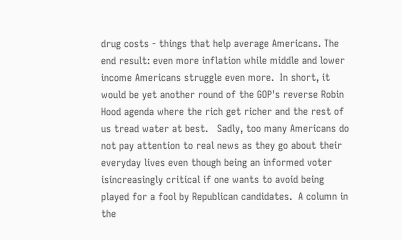drug costs - things that help average Americans. The end result: even more inflation while middle and lower income Americans struggle even more.  In short, it would be yet another round of the GOP's reverse Robin Hood agenda where the rich get richer and the rest of us tread water at best.   Sadly, too many Americans do not pay attention to real news as they go about their everyday lives even though being an informed voter isincreasingly critical if one wants to avoid being played for a fool by Republican candidates.  A column in the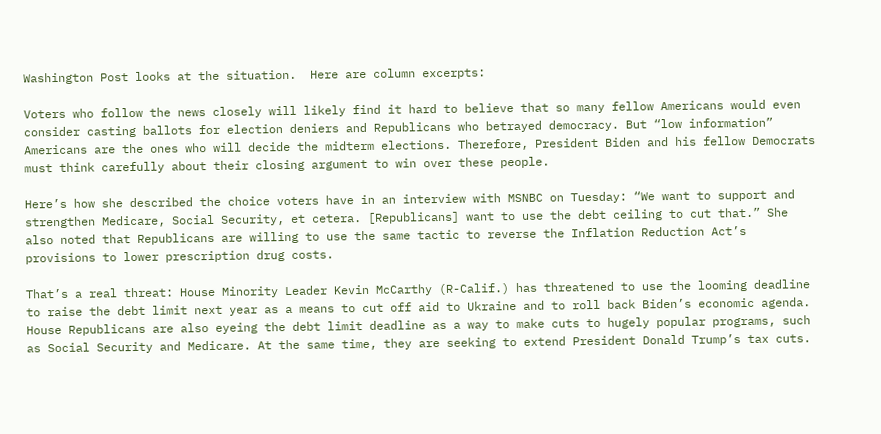Washington Post looks at the situation.  Here are column excerpts:

Voters who follow the news closely will likely find it hard to believe that so many fellow Americans would even consider casting ballots for election deniers and Republicans who betrayed democracy. But “low information” Americans are the ones who will decide the midterm elections. Therefore, President Biden and his fellow Democrats must think carefully about their closing argument to win over these people.

Here’s how she described the choice voters have in an interview with MSNBC on Tuesday: “We want to support and strengthen Medicare, Social Security, et cetera. [Republicans] want to use the debt ceiling to cut that.” She also noted that Republicans are willing to use the same tactic to reverse the Inflation Reduction Act’s provisions to lower prescription drug costs.

That’s a real threat: House Minority Leader Kevin McCarthy (R-Calif.) has threatened to use the looming deadline to raise the debt limit next year as a means to cut off aid to Ukraine and to roll back Biden’s economic agenda. House Republicans are also eyeing the debt limit deadline as a way to make cuts to hugely popular programs, such as Social Security and Medicare. At the same time, they are seeking to extend President Donald Trump’s tax cuts.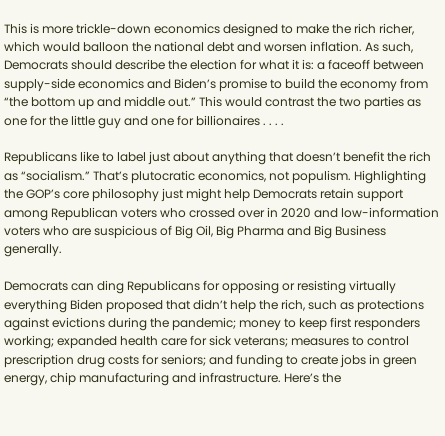This is more trickle-down economics designed to make the rich richer, which would balloon the national debt and worsen inflation. As such, Democrats should describe the election for what it is: a faceoff between supply-side economics and Biden’s promise to build the economy from “the bottom up and middle out.” This would contrast the two parties as one for the little guy and one for billionaires . . . .

Republicans like to label just about anything that doesn’t benefit the rich as “socialism.” That’s plutocratic economics, not populism. Highlighting the GOP’s core philosophy just might help Democrats retain support among Republican voters who crossed over in 2020 and low-information voters who are suspicious of Big Oil, Big Pharma and Big Business generally.

Democrats can ding Republicans for opposing or resisting virtually everything Biden proposed that didn’t help the rich, such as protections against evictions during the pandemic; money to keep first responders working; expanded health care for sick veterans; measures to control prescription drug costs for seniors; and funding to create jobs in green energy, chip manufacturing and infrastructure. Here’s the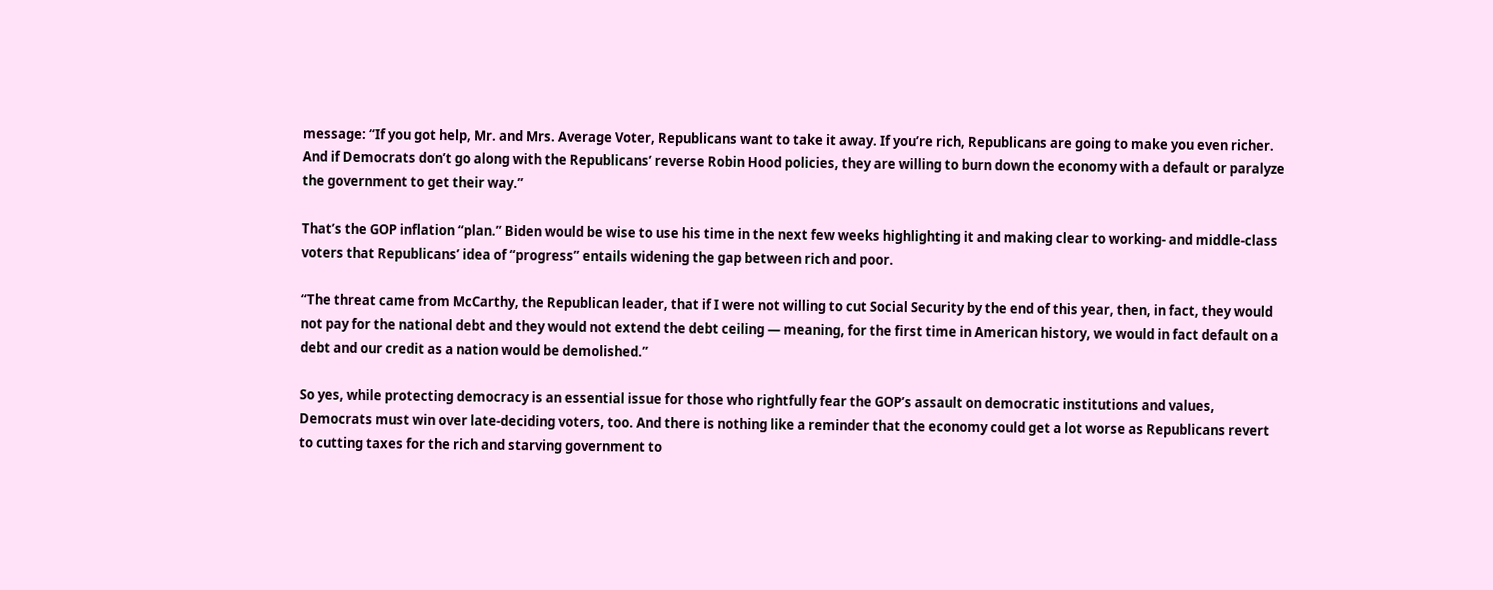message: “If you got help, Mr. and Mrs. Average Voter, Republicans want to take it away. If you’re rich, Republicans are going to make you even richer. And if Democrats don’t go along with the Republicans’ reverse Robin Hood policies, they are willing to burn down the economy with a default or paralyze the government to get their way.”

That’s the GOP inflation “plan.” Biden would be wise to use his time in the next few weeks highlighting it and making clear to working- and middle-class voters that Republicans’ idea of “progress” entails widening the gap between rich and poor.

“The threat came from McCarthy, the Republican leader, that if I were not willing to cut Social Security by the end of this year, then, in fact, they would not pay for the national debt and they would not extend the debt ceiling — meaning, for the first time in American history, we would in fact default on a debt and our credit as a nation would be demolished.”

So yes, while protecting democracy is an essential issue for those who rightfully fear the GOP’s assault on democratic institutions and values, Democrats must win over late-deciding voters, too. And there is nothing like a reminder that the economy could get a lot worse as Republicans revert to cutting taxes for the rich and starving government to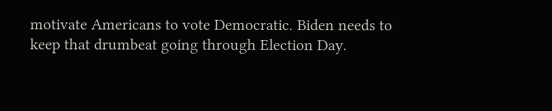motivate Americans to vote Democratic. Biden needs to keep that drumbeat going through Election Day.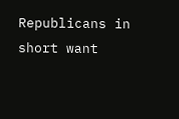Republicans in short want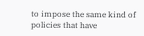to impose the same kind of policies that have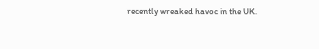recently wreaked havoc in the UK.